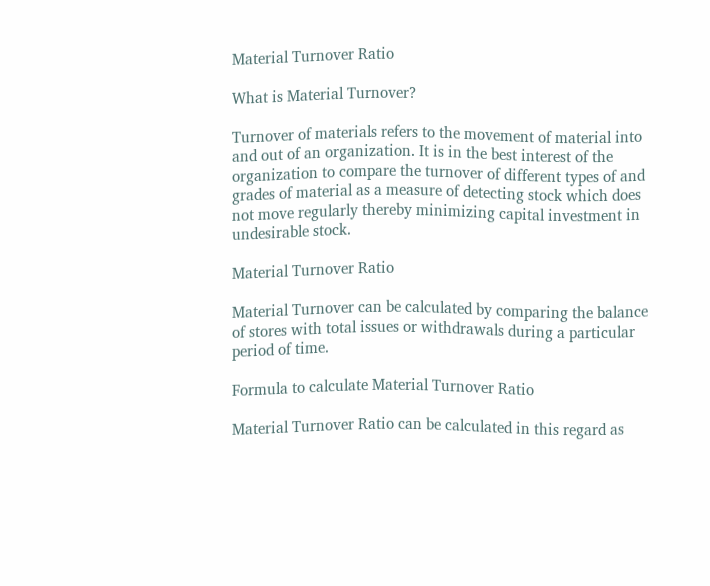Material Turnover Ratio

What is Material Turnover?

Turnover of materials refers to the movement of material into and out of an organization. It is in the best interest of the organization to compare the turnover of different types of and grades of material as a measure of detecting stock which does not move regularly thereby minimizing capital investment in undesirable stock.

Material Turnover Ratio

Material Turnover can be calculated by comparing the balance of stores with total issues or withdrawals during a particular period of time.

Formula to calculate Material Turnover Ratio

Material Turnover Ratio can be calculated in this regard as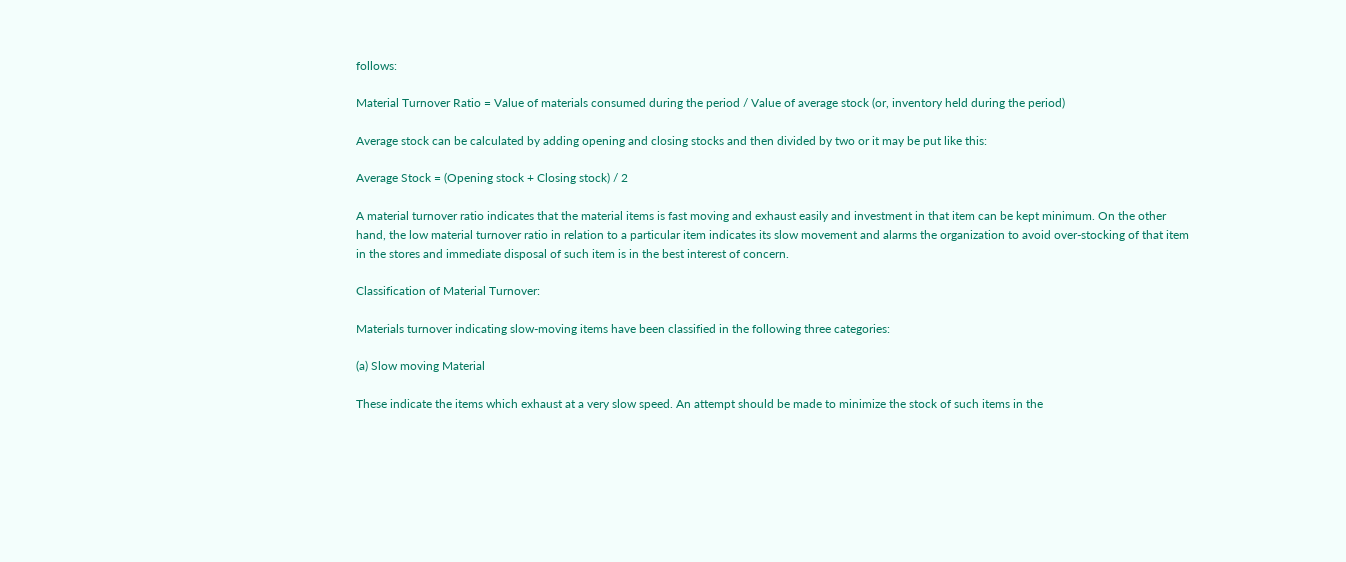follows:

Material Turnover Ratio = Value of materials consumed during the period / Value of average stock (or, inventory held during the period)

Average stock can be calculated by adding opening and closing stocks and then divided by two or it may be put like this:

Average Stock = (Opening stock + Closing stock) / 2

A material turnover ratio indicates that the material items is fast moving and exhaust easily and investment in that item can be kept minimum. On the other hand, the low material turnover ratio in relation to a particular item indicates its slow movement and alarms the organization to avoid over-stocking of that item in the stores and immediate disposal of such item is in the best interest of concern.

Classification of Material Turnover:

Materials turnover indicating slow-moving items have been classified in the following three categories:

(a) Slow moving Material

These indicate the items which exhaust at a very slow speed. An attempt should be made to minimize the stock of such items in the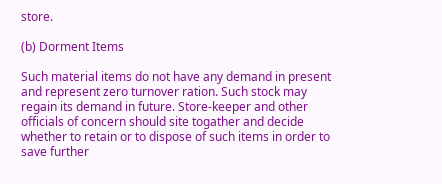store.

(b) Dorment Items

Such material items do not have any demand in present and represent zero turnover ration. Such stock may regain its demand in future. Store-keeper and other officials of concern should site togather and decide whether to retain or to dispose of such items in order to save further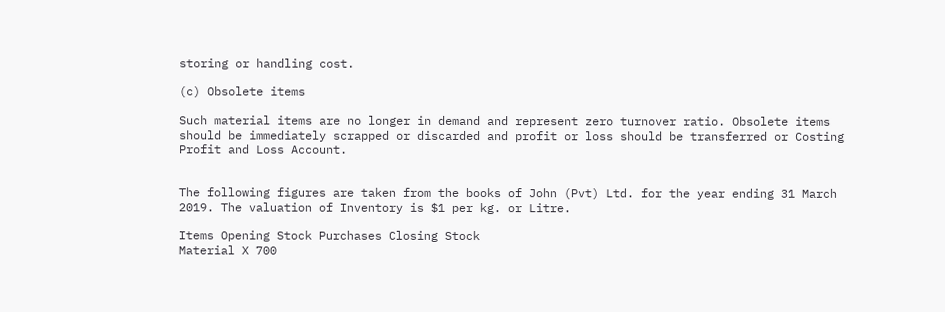storing or handling cost.

(c) Obsolete items

Such material items are no longer in demand and represent zero turnover ratio. Obsolete items should be immediately scrapped or discarded and profit or loss should be transferred or Costing Profit and Loss Account.


The following figures are taken from the books of John (Pvt) Ltd. for the year ending 31 March 2019. The valuation of Inventory is $1 per kg. or Litre.

Items Opening Stock Purchases Closing Stock
Material X 700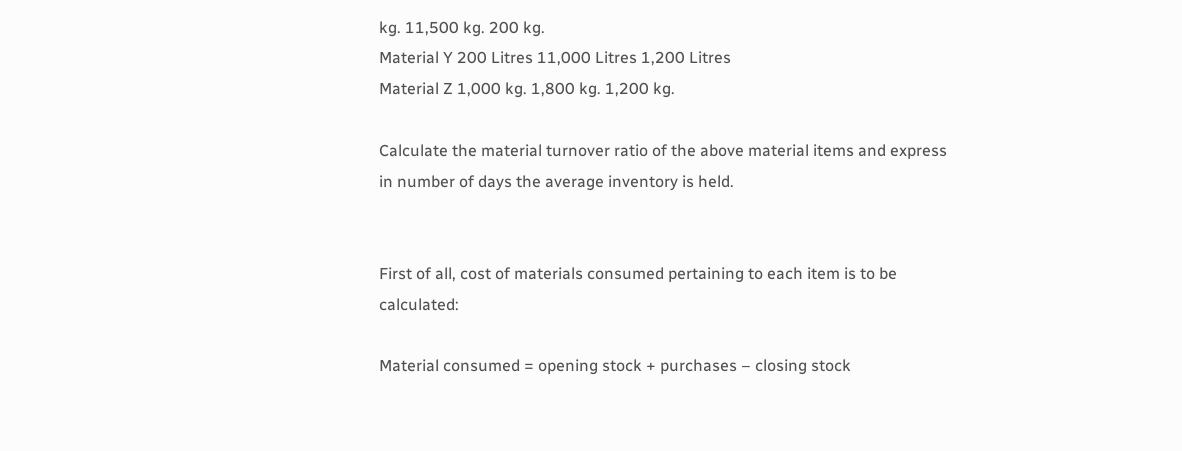kg. 11,500 kg. 200 kg.
Material Y 200 Litres 11,000 Litres 1,200 Litres
Material Z 1,000 kg. 1,800 kg. 1,200 kg.

Calculate the material turnover ratio of the above material items and express in number of days the average inventory is held.


First of all, cost of materials consumed pertaining to each item is to be calculated:

Material consumed = opening stock + purchases – closing stock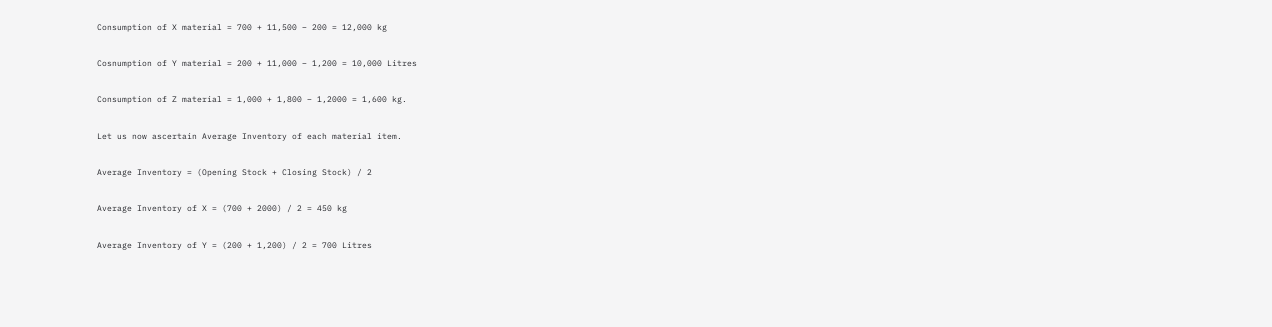Consumption of X material = 700 + 11,500 – 200 = 12,000 kg

Cosnumption of Y material = 200 + 11,000 – 1,200 = 10,000 Litres

Consumption of Z material = 1,000 + 1,800 – 1,2000 = 1,600 kg.

Let us now ascertain Average Inventory of each material item.

Average Inventory = (Opening Stock + Closing Stock) / 2

Average Inventory of X = (700 + 2000) / 2 = 450 kg

Average Inventory of Y = (200 + 1,200) / 2 = 700 Litres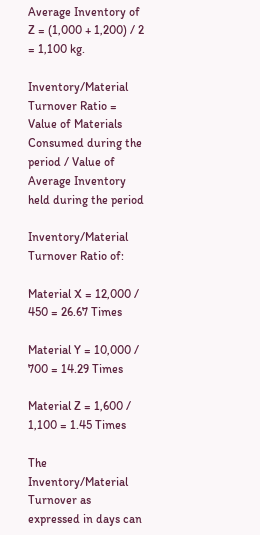Average Inventory of Z = (1,000 + 1,200) / 2 = 1,100 kg.

Inventory/Material Turnover Ratio = Value of Materials Consumed during the period / Value of Average Inventory held during the period

Inventory/Material Turnover Ratio of:

Material X = 12,000 / 450 = 26.67 Times

Material Y = 10,000 / 700 = 14.29 Times

Material Z = 1,600 / 1,100 = 1.45 Times

The Inventory/Material Turnover as expressed in days can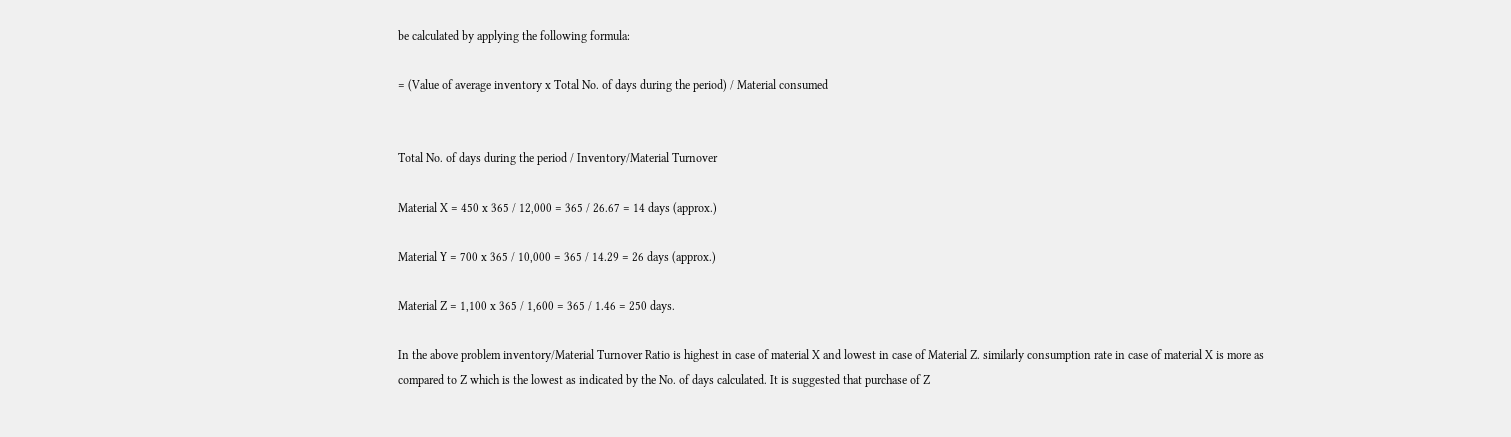be calculated by applying the following formula:

= (Value of average inventory x Total No. of days during the period) / Material consumed


Total No. of days during the period / Inventory/Material Turnover

Material X = 450 x 365 / 12,000 = 365 / 26.67 = 14 days (approx.)

Material Y = 700 x 365 / 10,000 = 365 / 14.29 = 26 days (approx.)

Material Z = 1,100 x 365 / 1,600 = 365 / 1.46 = 250 days.

In the above problem inventory/Material Turnover Ratio is highest in case of material X and lowest in case of Material Z. similarly consumption rate in case of material X is more as compared to Z which is the lowest as indicated by the No. of days calculated. It is suggested that purchase of Z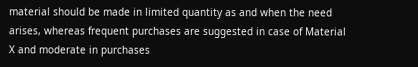material should be made in limited quantity as and when the need arises, whereas frequent purchases are suggested in case of Material X and moderate in purchases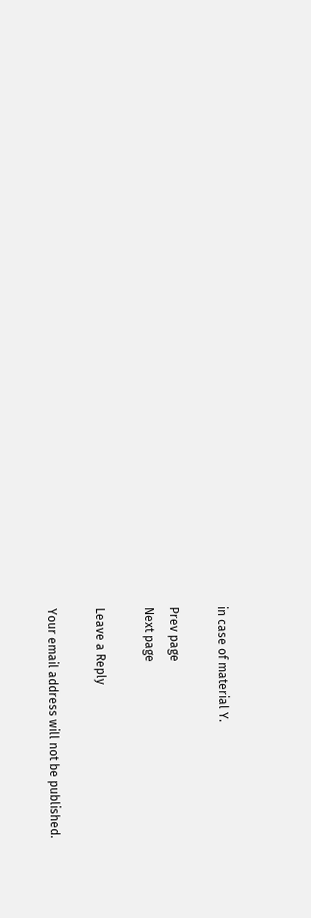in case of material Y.

Prev page
Next page

Leave a Reply

Your email address will not be published.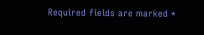Required fields are marked *